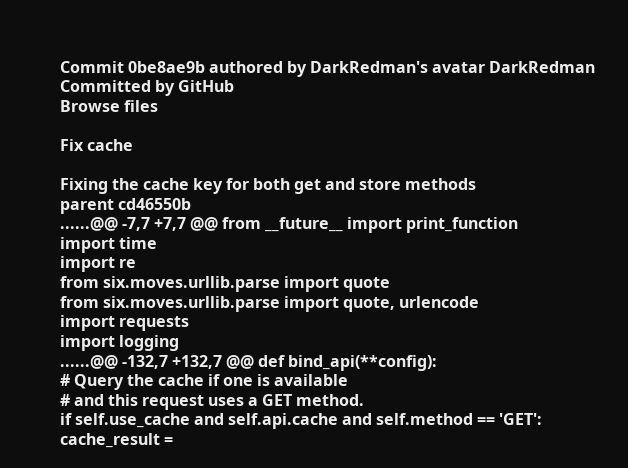Commit 0be8ae9b authored by DarkRedman's avatar DarkRedman Committed by GitHub
Browse files

Fix cache

Fixing the cache key for both get and store methods
parent cd46550b
......@@ -7,7 +7,7 @@ from __future__ import print_function
import time
import re
from six.moves.urllib.parse import quote
from six.moves.urllib.parse import quote, urlencode
import requests
import logging
......@@ -132,7 +132,7 @@ def bind_api(**config):
# Query the cache if one is available
# and this request uses a GET method.
if self.use_cache and self.api.cache and self.method == 'GET':
cache_result =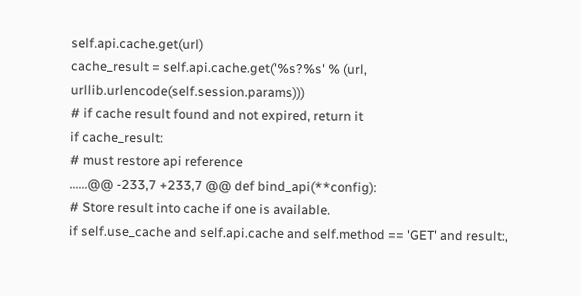self.api.cache.get(url)
cache_result = self.api.cache.get('%s?%s' % (url, urllib.urlencode(self.session.params)))
# if cache result found and not expired, return it
if cache_result:
# must restore api reference
......@@ -233,7 +233,7 @@ def bind_api(**config):
# Store result into cache if one is available.
if self.use_cache and self.api.cache and self.method == 'GET' and result:,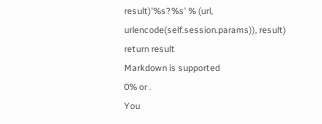result)'%s?%s' % (url, urlencode(self.session.params)), result)
return result
Markdown is supported
0% or .
You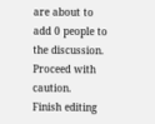are about to add 0 people to the discussion. Proceed with caution.
Finish editing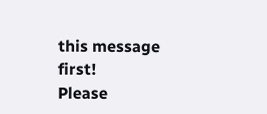this message first!
Please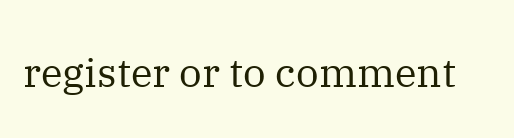register or to comment